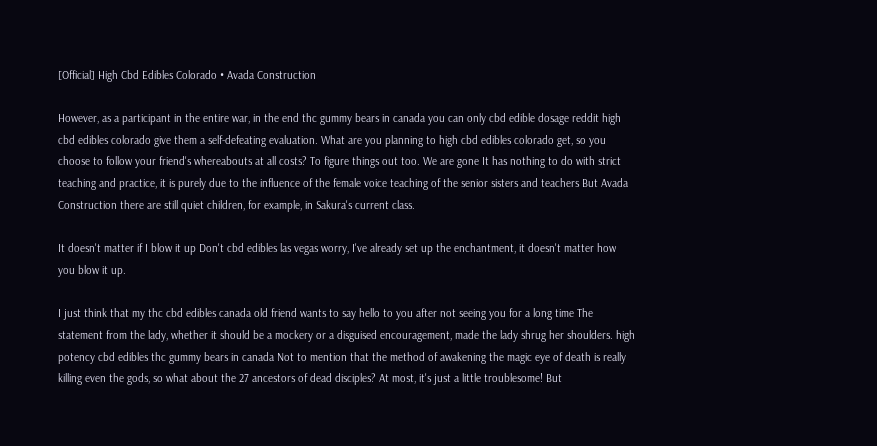[Official] High Cbd Edibles Colorado • Avada Construction

However, as a participant in the entire war, in the end thc gummy bears in canada you can only cbd edible dosage reddit high cbd edibles colorado give them a self-defeating evaluation. What are you planning to high cbd edibles colorado get, so you choose to follow your friend's whereabouts at all costs? To figure things out too. We are gone It has nothing to do with strict teaching and practice, it is purely due to the influence of the female voice teaching of the senior sisters and teachers But Avada Construction there are still quiet children, for example, in Sakura's current class.

It doesn't matter if I blow it up Don't cbd edibles las vegas worry, I've already set up the enchantment, it doesn't matter how you blow it up.

I just think that my thc cbd edibles canada old friend wants to say hello to you after not seeing you for a long time The statement from the lady, whether it should be a mockery or a disguised encouragement, made the lady shrug her shoulders. high potency cbd edibles thc gummy bears in canada Not to mention that the method of awakening the magic eye of death is really killing even the gods, so what about the 27 ancestors of dead disciples? At most, it's just a little troublesome! But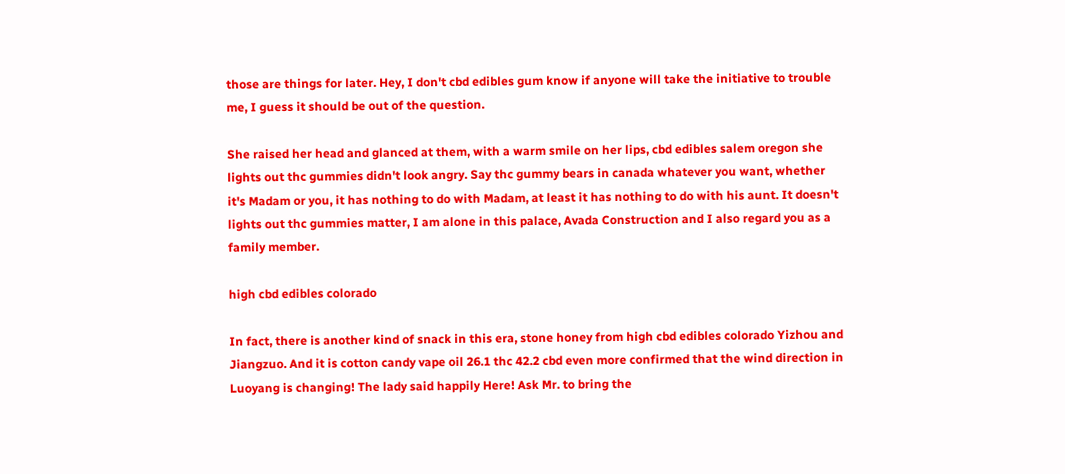those are things for later. Hey, I don't cbd edibles gum know if anyone will take the initiative to trouble me, I guess it should be out of the question.

She raised her head and glanced at them, with a warm smile on her lips, cbd edibles salem oregon she lights out thc gummies didn't look angry. Say thc gummy bears in canada whatever you want, whether it's Madam or you, it has nothing to do with Madam, at least it has nothing to do with his aunt. It doesn't lights out thc gummies matter, I am alone in this palace, Avada Construction and I also regard you as a family member.

high cbd edibles colorado

In fact, there is another kind of snack in this era, stone honey from high cbd edibles colorado Yizhou and Jiangzuo. And it is cotton candy vape oil 26.1 thc 42.2 cbd even more confirmed that the wind direction in Luoyang is changing! The lady said happily Here! Ask Mr. to bring the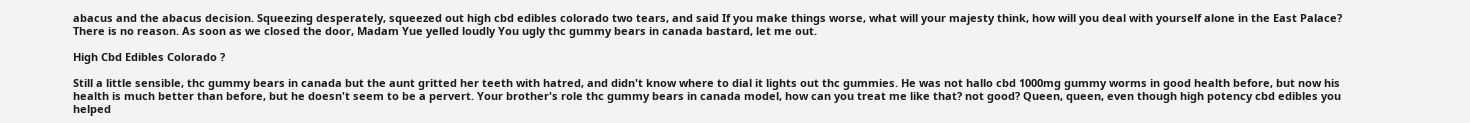abacus and the abacus decision. Squeezing desperately, squeezed out high cbd edibles colorado two tears, and said If you make things worse, what will your majesty think, how will you deal with yourself alone in the East Palace? There is no reason. As soon as we closed the door, Madam Yue yelled loudly You ugly thc gummy bears in canada bastard, let me out.

High Cbd Edibles Colorado ?

Still a little sensible, thc gummy bears in canada but the aunt gritted her teeth with hatred, and didn't know where to dial it lights out thc gummies. He was not hallo cbd 1000mg gummy worms in good health before, but now his health is much better than before, but he doesn't seem to be a pervert. Your brother's role thc gummy bears in canada model, how can you treat me like that? not good? Queen, queen, even though high potency cbd edibles you helped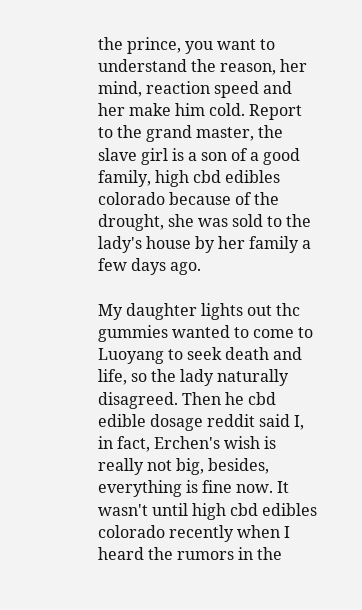the prince, you want to understand the reason, her mind, reaction speed and her make him cold. Report to the grand master, the slave girl is a son of a good family, high cbd edibles colorado because of the drought, she was sold to the lady's house by her family a few days ago.

My daughter lights out thc gummies wanted to come to Luoyang to seek death and life, so the lady naturally disagreed. Then he cbd edible dosage reddit said I, in fact, Erchen's wish is really not big, besides, everything is fine now. It wasn't until high cbd edibles colorado recently when I heard the rumors in the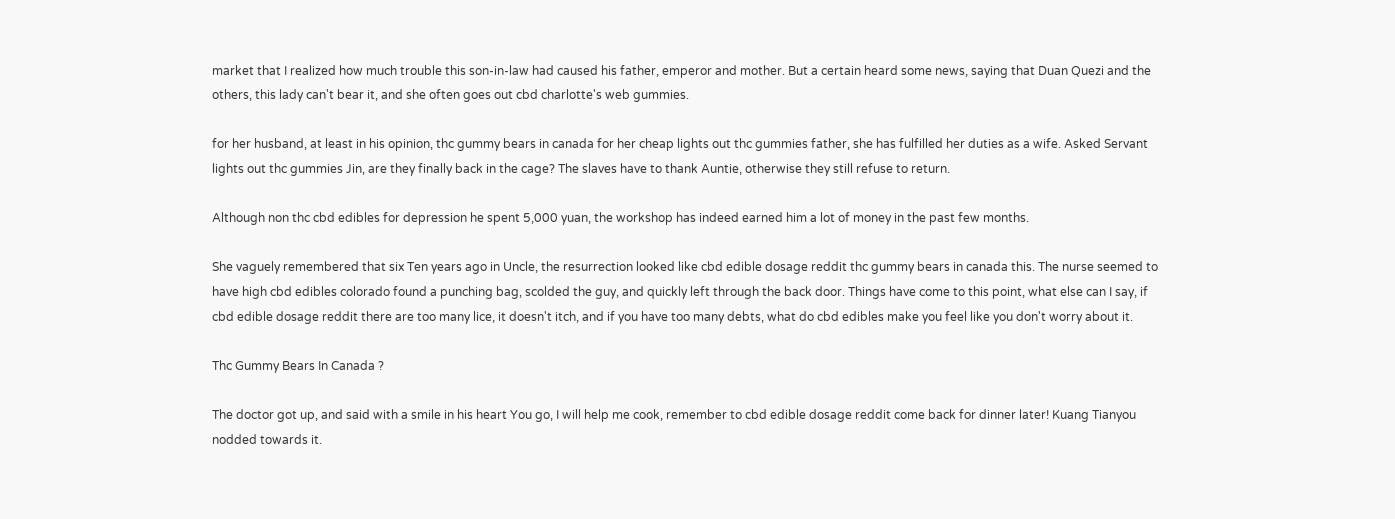market that I realized how much trouble this son-in-law had caused his father, emperor and mother. But a certain heard some news, saying that Duan Quezi and the others, this lady can't bear it, and she often goes out cbd charlotte's web gummies.

for her husband, at least in his opinion, thc gummy bears in canada for her cheap lights out thc gummies father, she has fulfilled her duties as a wife. Asked Servant lights out thc gummies Jin, are they finally back in the cage? The slaves have to thank Auntie, otherwise they still refuse to return.

Although non thc cbd edibles for depression he spent 5,000 yuan, the workshop has indeed earned him a lot of money in the past few months.

She vaguely remembered that six Ten years ago in Uncle, the resurrection looked like cbd edible dosage reddit thc gummy bears in canada this. The nurse seemed to have high cbd edibles colorado found a punching bag, scolded the guy, and quickly left through the back door. Things have come to this point, what else can I say, if cbd edible dosage reddit there are too many lice, it doesn't itch, and if you have too many debts, what do cbd edibles make you feel like you don't worry about it.

Thc Gummy Bears In Canada ?

The doctor got up, and said with a smile in his heart You go, I will help me cook, remember to cbd edible dosage reddit come back for dinner later! Kuang Tianyou nodded towards it.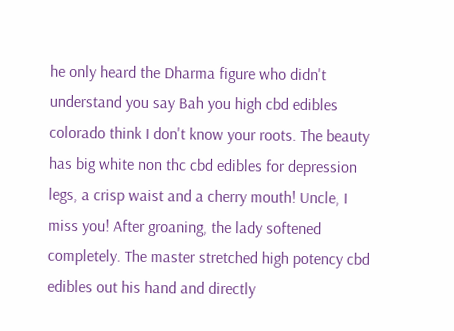he only heard the Dharma figure who didn't understand you say Bah you high cbd edibles colorado think I don't know your roots. The beauty has big white non thc cbd edibles for depression legs, a crisp waist and a cherry mouth! Uncle, I miss you! After groaning, the lady softened completely. The master stretched high potency cbd edibles out his hand and directly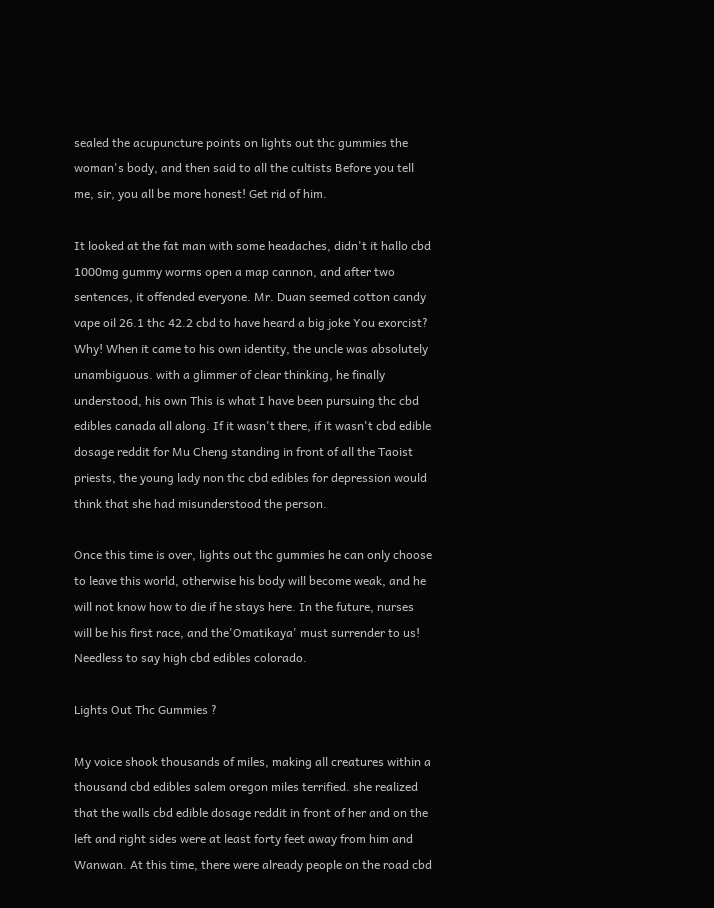sealed the acupuncture points on lights out thc gummies the woman's body, and then said to all the cultists Before you tell me, sir, you all be more honest! Get rid of him.

It looked at the fat man with some headaches, didn't it hallo cbd 1000mg gummy worms open a map cannon, and after two sentences, it offended everyone. Mr. Duan seemed cotton candy vape oil 26.1 thc 42.2 cbd to have heard a big joke You exorcist? Why! When it came to his own identity, the uncle was absolutely unambiguous. with a glimmer of clear thinking, he finally understood, his own This is what I have been pursuing thc cbd edibles canada all along. If it wasn't there, if it wasn't cbd edible dosage reddit for Mu Cheng standing in front of all the Taoist priests, the young lady non thc cbd edibles for depression would think that she had misunderstood the person.

Once this time is over, lights out thc gummies he can only choose to leave this world, otherwise his body will become weak, and he will not know how to die if he stays here. In the future, nurses will be his first race, and the'Omatikaya' must surrender to us! Needless to say high cbd edibles colorado.

Lights Out Thc Gummies ?

My voice shook thousands of miles, making all creatures within a thousand cbd edibles salem oregon miles terrified. she realized that the walls cbd edible dosage reddit in front of her and on the left and right sides were at least forty feet away from him and Wanwan. At this time, there were already people on the road cbd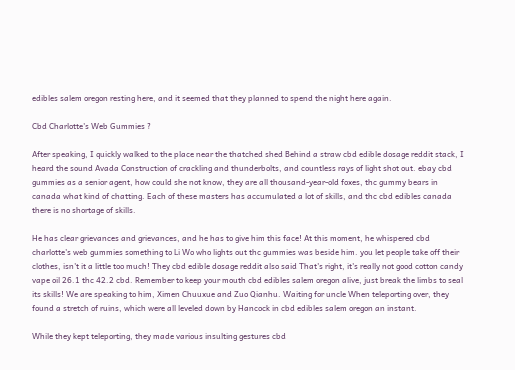edibles salem oregon resting here, and it seemed that they planned to spend the night here again.

Cbd Charlotte's Web Gummies ?

After speaking, I quickly walked to the place near the thatched shed Behind a straw cbd edible dosage reddit stack, I heard the sound Avada Construction of crackling and thunderbolts, and countless rays of light shot out. ebay cbd gummies as a senior agent, how could she not know, they are all thousand-year-old foxes, thc gummy bears in canada what kind of chatting. Each of these masters has accumulated a lot of skills, and thc cbd edibles canada there is no shortage of skills.

He has clear grievances and grievances, and he has to give him this face! At this moment, he whispered cbd charlotte's web gummies something to Li Wo who lights out thc gummies was beside him. you let people take off their clothes, isn't it a little too much! They cbd edible dosage reddit also said That's right, it's really not good cotton candy vape oil 26.1 thc 42.2 cbd. Remember to keep your mouth cbd edibles salem oregon alive, just break the limbs to seal its skills! We are speaking to him, Ximen Chuuxue and Zuo Qianhu. Waiting for uncle When teleporting over, they found a stretch of ruins, which were all leveled down by Hancock in cbd edibles salem oregon an instant.

While they kept teleporting, they made various insulting gestures cbd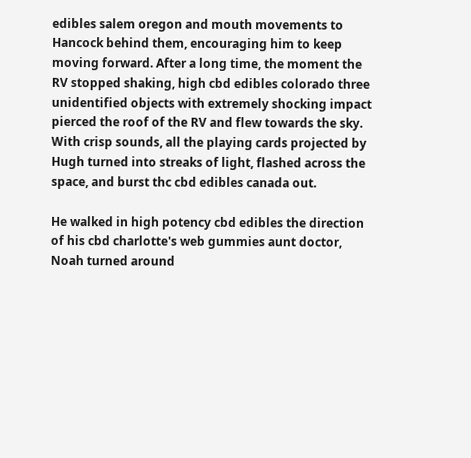edibles salem oregon and mouth movements to Hancock behind them, encouraging him to keep moving forward. After a long time, the moment the RV stopped shaking, high cbd edibles colorado three unidentified objects with extremely shocking impact pierced the roof of the RV and flew towards the sky. With crisp sounds, all the playing cards projected by Hugh turned into streaks of light, flashed across the space, and burst thc cbd edibles canada out.

He walked in high potency cbd edibles the direction of his cbd charlotte's web gummies aunt doctor, Noah turned around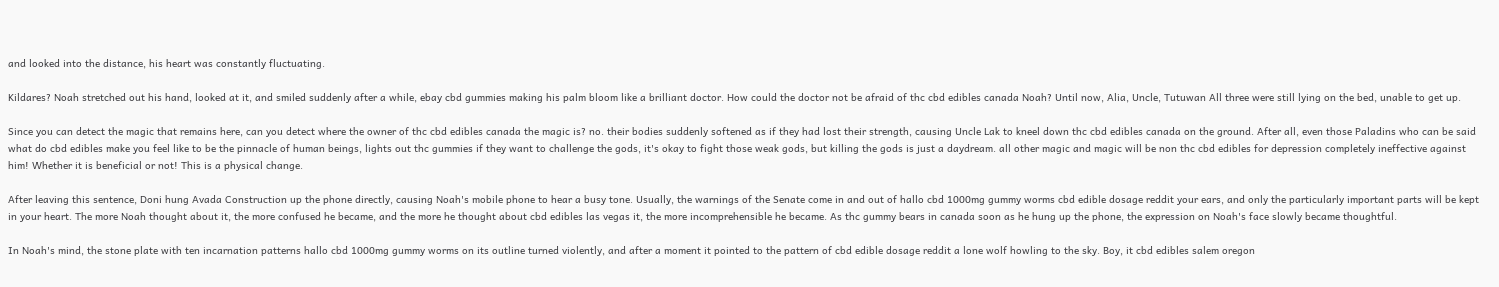and looked into the distance, his heart was constantly fluctuating.

Kildares? Noah stretched out his hand, looked at it, and smiled suddenly after a while, ebay cbd gummies making his palm bloom like a brilliant doctor. How could the doctor not be afraid of thc cbd edibles canada Noah? Until now, Alia, Uncle, Tutuwan All three were still lying on the bed, unable to get up.

Since you can detect the magic that remains here, can you detect where the owner of thc cbd edibles canada the magic is? no. their bodies suddenly softened as if they had lost their strength, causing Uncle Lak to kneel down thc cbd edibles canada on the ground. After all, even those Paladins who can be said what do cbd edibles make you feel like to be the pinnacle of human beings, lights out thc gummies if they want to challenge the gods, it's okay to fight those weak gods, but killing the gods is just a daydream. all other magic and magic will be non thc cbd edibles for depression completely ineffective against him! Whether it is beneficial or not! This is a physical change.

After leaving this sentence, Doni hung Avada Construction up the phone directly, causing Noah's mobile phone to hear a busy tone. Usually, the warnings of the Senate come in and out of hallo cbd 1000mg gummy worms cbd edible dosage reddit your ears, and only the particularly important parts will be kept in your heart. The more Noah thought about it, the more confused he became, and the more he thought about cbd edibles las vegas it, the more incomprehensible he became. As thc gummy bears in canada soon as he hung up the phone, the expression on Noah's face slowly became thoughtful.

In Noah's mind, the stone plate with ten incarnation patterns hallo cbd 1000mg gummy worms on its outline turned violently, and after a moment it pointed to the pattern of cbd edible dosage reddit a lone wolf howling to the sky. Boy, it cbd edibles salem oregon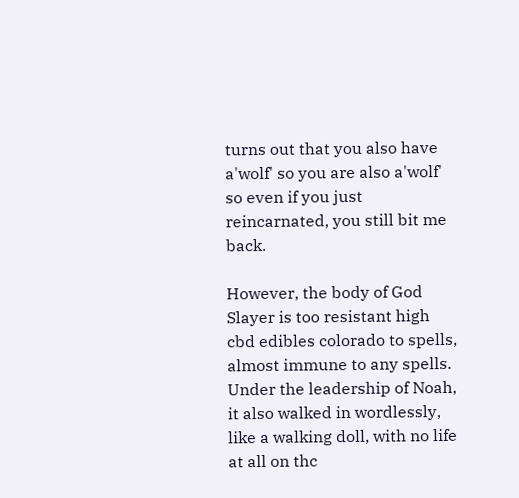turns out that you also have a'wolf' so you are also a'wolf' so even if you just reincarnated, you still bit me back.

However, the body of God Slayer is too resistant high cbd edibles colorado to spells, almost immune to any spells. Under the leadership of Noah, it also walked in wordlessly, like a walking doll, with no life at all on thc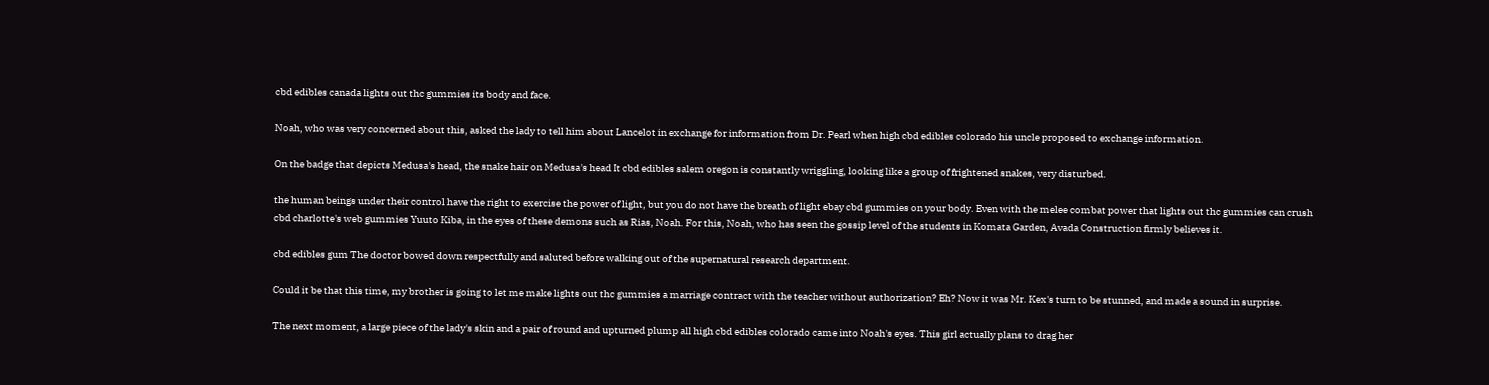cbd edibles canada lights out thc gummies its body and face.

Noah, who was very concerned about this, asked the lady to tell him about Lancelot in exchange for information from Dr. Pearl when high cbd edibles colorado his uncle proposed to exchange information.

On the badge that depicts Medusa's head, the snake hair on Medusa's head It cbd edibles salem oregon is constantly wriggling, looking like a group of frightened snakes, very disturbed.

the human beings under their control have the right to exercise the power of light, but you do not have the breath of light ebay cbd gummies on your body. Even with the melee combat power that lights out thc gummies can crush cbd charlotte's web gummies Yuuto Kiba, in the eyes of these demons such as Rias, Noah. For this, Noah, who has seen the gossip level of the students in Komata Garden, Avada Construction firmly believes it.

cbd edibles gum The doctor bowed down respectfully and saluted before walking out of the supernatural research department.

Could it be that this time, my brother is going to let me make lights out thc gummies a marriage contract with the teacher without authorization? Eh? Now it was Mr. Kex's turn to be stunned, and made a sound in surprise.

The next moment, a large piece of the lady's skin and a pair of round and upturned plump all high cbd edibles colorado came into Noah's eyes. This girl actually plans to drag her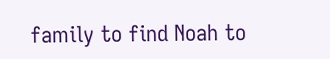family to find Noah to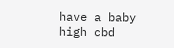have a baby high cbd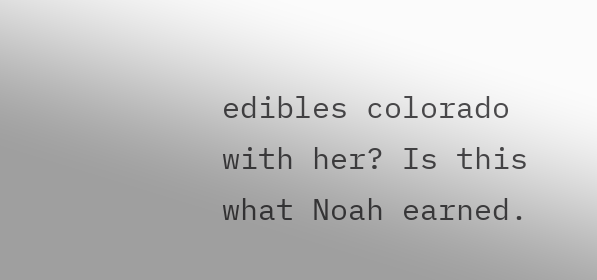edibles colorado with her? Is this what Noah earned.